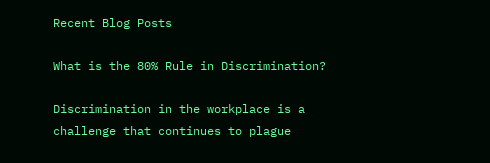Recent Blog Posts

What is the 80% Rule in Discrimination?

Discrimination in the workplace is a challenge that continues to plague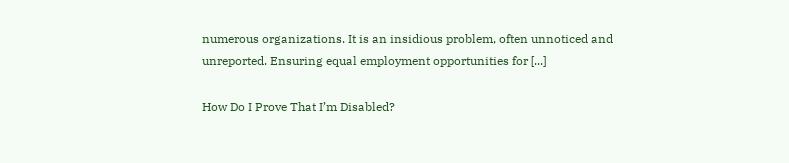numerous organizations. It is an insidious problem, often unnoticed and unreported. Ensuring equal employment opportunities for [...]

How Do I Prove That I’m Disabled?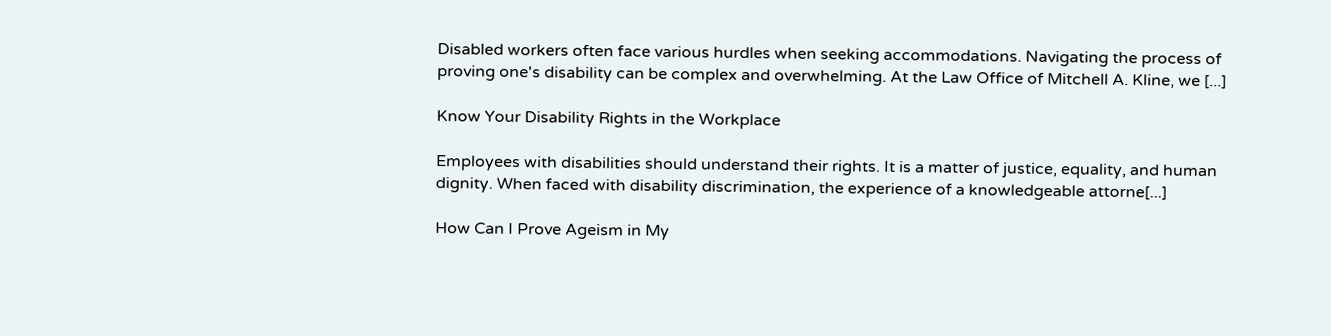Disabled workers often face various hurdles when seeking accommodations. Navigating the process of proving one's disability can be complex and overwhelming. At the Law Office of Mitchell A. Kline, we [...]

Know Your Disability Rights in the Workplace

Employees with disabilities should understand their rights. It is a matter of justice, equality, and human dignity. When faced with disability discrimination, the experience of a knowledgeable attorne[...]

How Can I Prove Ageism in My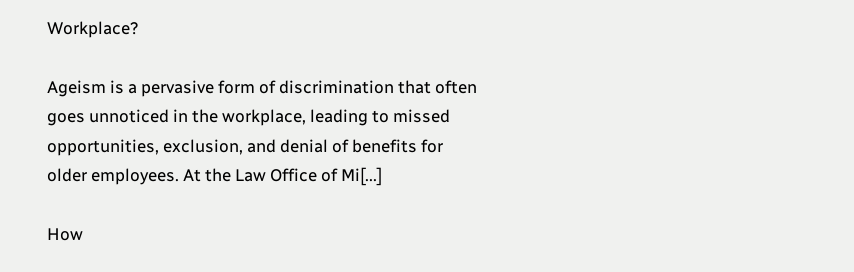Workplace?

Ageism is a pervasive form of discrimination that often goes unnoticed in the workplace, leading to missed opportunities, exclusion, and denial of benefits for older employees. At the Law Office of Mi[...]

How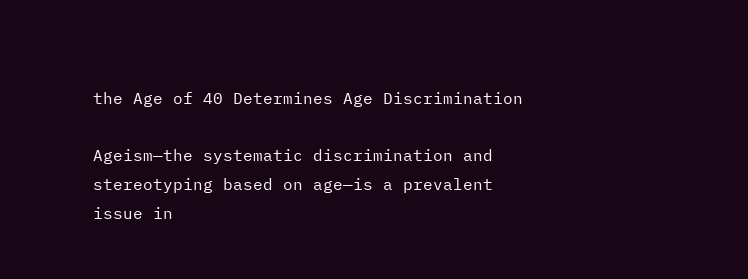the Age of 40 Determines Age Discrimination

Ageism—the systematic discrimination and stereotyping based on age—is a prevalent issue in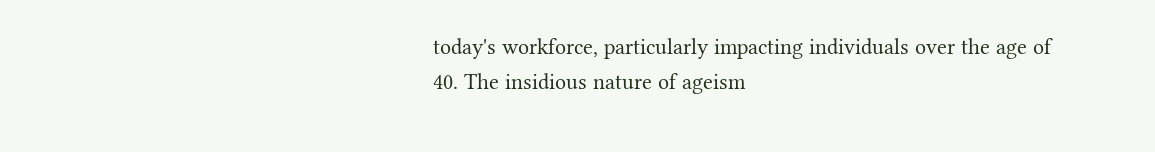today's workforce, particularly impacting individuals over the age of 40. The insidious nature of ageism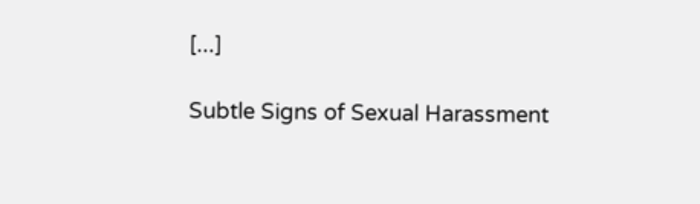[...]

Subtle Signs of Sexual Harassment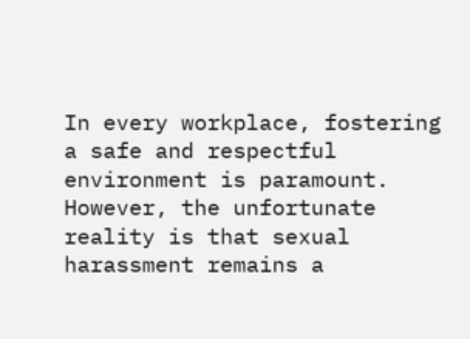In every workplace, fostering a safe and respectful environment is paramount. However, the unfortunate reality is that sexual harassment remains a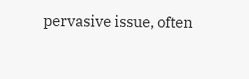pervasive issue, often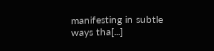manifesting in subtle ways tha[...]